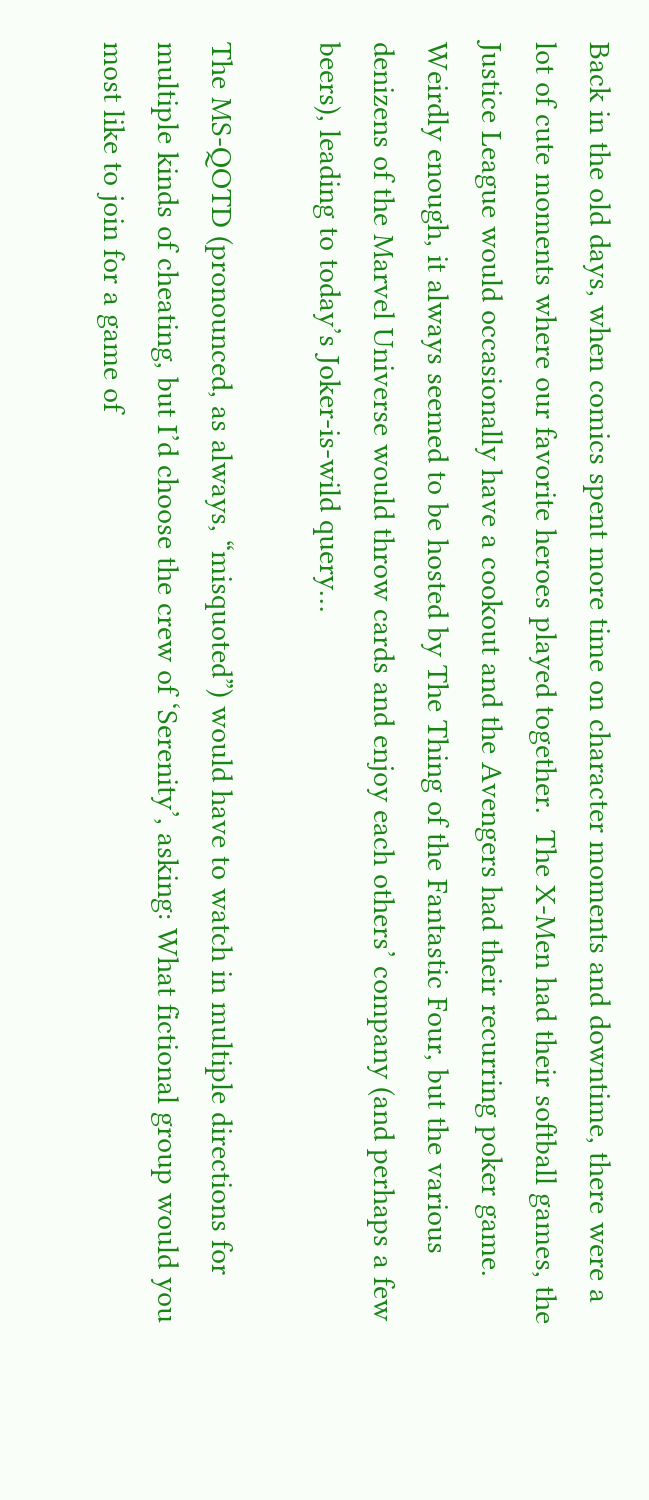Back in the old days, when comics spent more time on character moments and downtime, there were a lot of cute moments where our favorite heroes played together.  The X-Men had their softball games, the Justice League would occasionally have a cookout and the Avengers had their recurring poker game.  Weirdly enough, it always seemed to be hosted by The Thing of the Fantastic Four, but the various denizens of the Marvel Universe would throw cards and enjoy each others’ company (and perhaps a few beers), leading to today’s Joker-is-wild query…

The MS-QOTD (pronounced, as always, “misquoted”) would have to watch in multiple directions for multiple kinds of cheating, but I’d choose the crew of ‘Serenity’, asking: What fictional group would you most like to join for a game of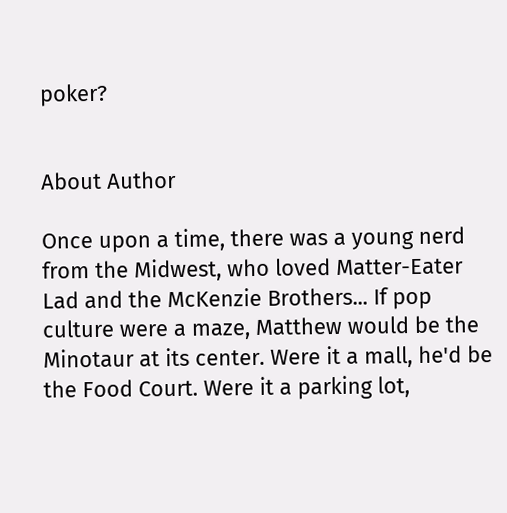poker?


About Author

Once upon a time, there was a young nerd from the Midwest, who loved Matter-Eater Lad and the McKenzie Brothers... If pop culture were a maze, Matthew would be the Minotaur at its center. Were it a mall, he'd be the Food Court. Were it a parking lot,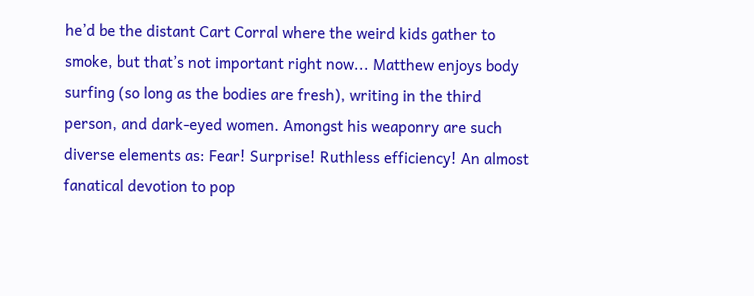he’d be the distant Cart Corral where the weird kids gather to smoke, but that’s not important right now... Matthew enjoys body surfing (so long as the bodies are fresh), writing in the third person, and dark-eyed women. Amongst his weaponry are such diverse elements as: Fear! Surprise! Ruthless efficiency! An almost fanatical devotion to pop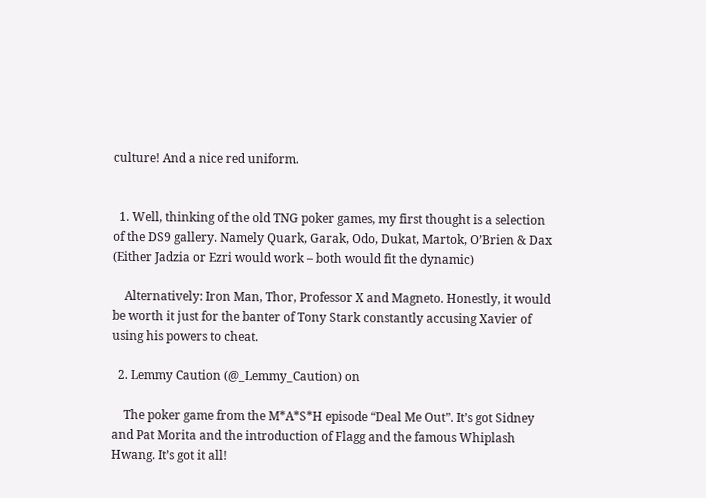culture! And a nice red uniform.


  1. Well, thinking of the old TNG poker games, my first thought is a selection of the DS9 gallery. Namely Quark, Garak, Odo, Dukat, Martok, O’Brien & Dax (Either Jadzia or Ezri would work – both would fit the dynamic)

    Alternatively: Iron Man, Thor, Professor X and Magneto. Honestly, it would be worth it just for the banter of Tony Stark constantly accusing Xavier of using his powers to cheat.

  2. Lemmy Caution (@_Lemmy_Caution) on

    The poker game from the M*A*S*H episode “Deal Me Out”. It’s got Sidney and Pat Morita and the introduction of Flagg and the famous Whiplash Hwang. It’s got it all!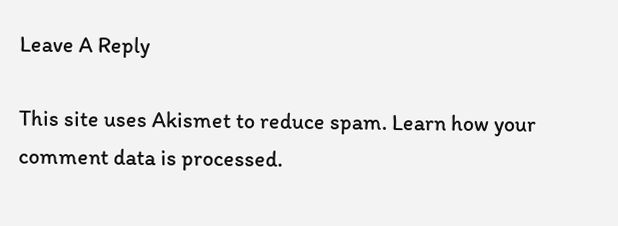Leave A Reply

This site uses Akismet to reduce spam. Learn how your comment data is processed.